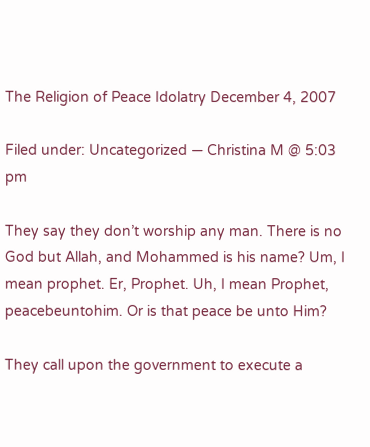The Religion of Peace Idolatry December 4, 2007

Filed under: Uncategorized — Christina M @ 5:03 pm

They say they don’t worship any man. There is no God but Allah, and Mohammed is his name? Um, I mean prophet. Er, Prophet. Uh, I mean Prophet, peacebeuntohim. Or is that peace be unto Him?

They call upon the government to execute a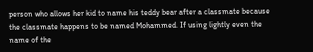person who allows her kid to name his teddy bear after a classmate because the classmate happens to be named Mohammed. If using lightly even the name of the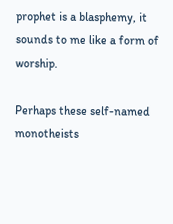prophet is a blasphemy, it sounds to me like a form of worship.

Perhaps these self-named monotheists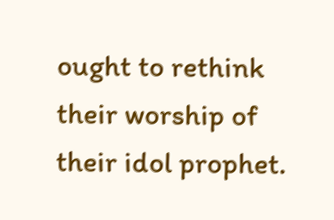ought to rethink their worship of their idol prophet.